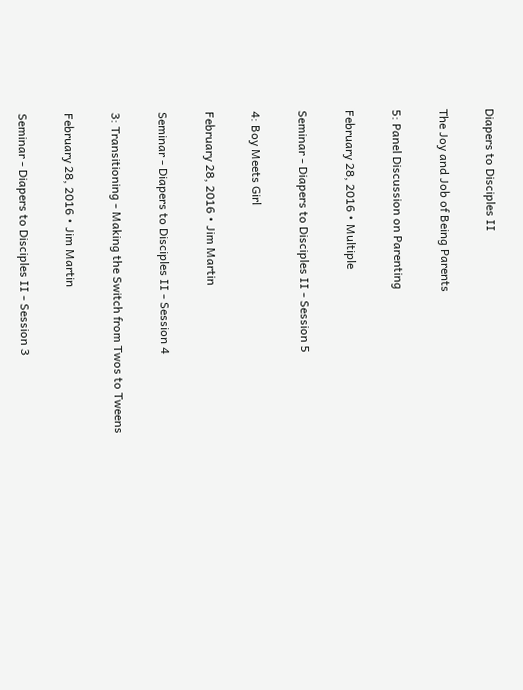Diapers to Disciples II

The Joy and Job of Being Parents

5: Panel Discussion on Parenting

February 28, 2016 • Multiple

Seminar - Diapers to Disciples II - Session 5

4: Boy Meets Girl

February 28, 2016 • Jim Martin

Seminar - Diapers to Disciples II - Session 4

3: Transitioning - Making the Switch from Twos to Tweens

February 28, 2016 • Jim Martin

Seminar - Diapers to Disciples II - Session 3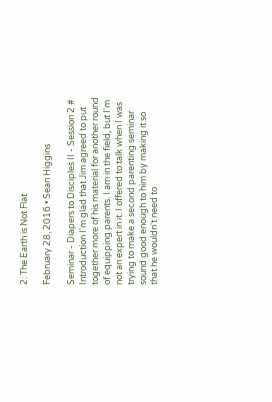2: The Earth is Not Flat

February 28, 2016 • Sean Higgins

Seminar - Diapers to Disciples II - Session 2 # Introduction I'm glad that Jim agreed to put together more of his material for another round of equipping parents. I am in the field, but I'm not an expert in it. I offered to talk when I was trying to make a second parenting seminar sound good enough to him by making it so that he wouldn't need to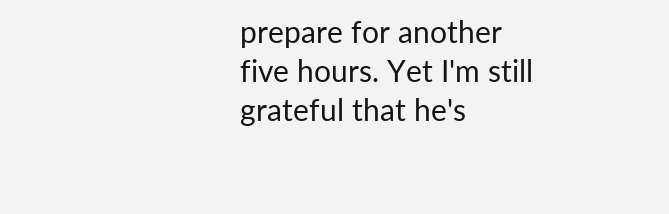prepare for another five hours. Yet I'm still grateful that he's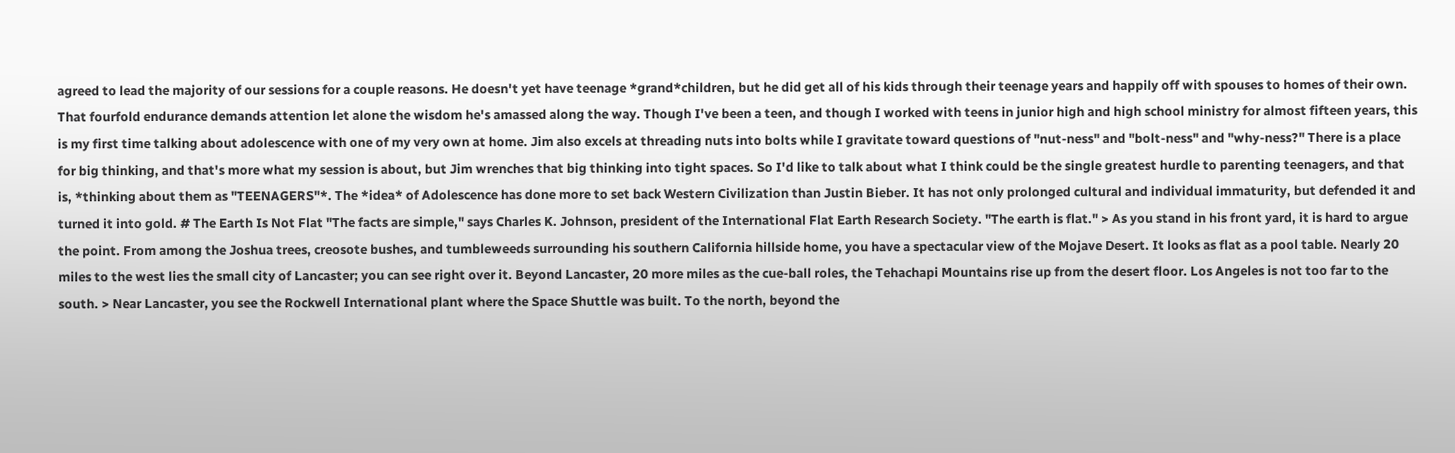agreed to lead the majority of our sessions for a couple reasons. He doesn't yet have teenage *grand*children, but he did get all of his kids through their teenage years and happily off with spouses to homes of their own. That fourfold endurance demands attention let alone the wisdom he's amassed along the way. Though I've been a teen, and though I worked with teens in junior high and high school ministry for almost fifteen years, this is my first time talking about adolescence with one of my very own at home. Jim also excels at threading nuts into bolts while I gravitate toward questions of "nut-ness" and "bolt-ness" and "why-ness?" There is a place for big thinking, and that's more what my session is about, but Jim wrenches that big thinking into tight spaces. So I'd like to talk about what I think could be the single greatest hurdle to parenting teenagers, and that is, *thinking about them as "TEENAGERS"*. The *idea* of Adolescence has done more to set back Western Civilization than Justin Bieber. It has not only prolonged cultural and individual immaturity, but defended it and turned it into gold. # The Earth Is Not Flat "The facts are simple," says Charles K. Johnson, president of the International Flat Earth Research Society. "The earth is flat." > As you stand in his front yard, it is hard to argue the point. From among the Joshua trees, creosote bushes, and tumbleweeds surrounding his southern California hillside home, you have a spectacular view of the Mojave Desert. It looks as flat as a pool table. Nearly 20 miles to the west lies the small city of Lancaster; you can see right over it. Beyond Lancaster, 20 more miles as the cue-ball roles, the Tehachapi Mountains rise up from the desert floor. Los Angeles is not too far to the south. > Near Lancaster, you see the Rockwell International plant where the Space Shuttle was built. To the north, beyond the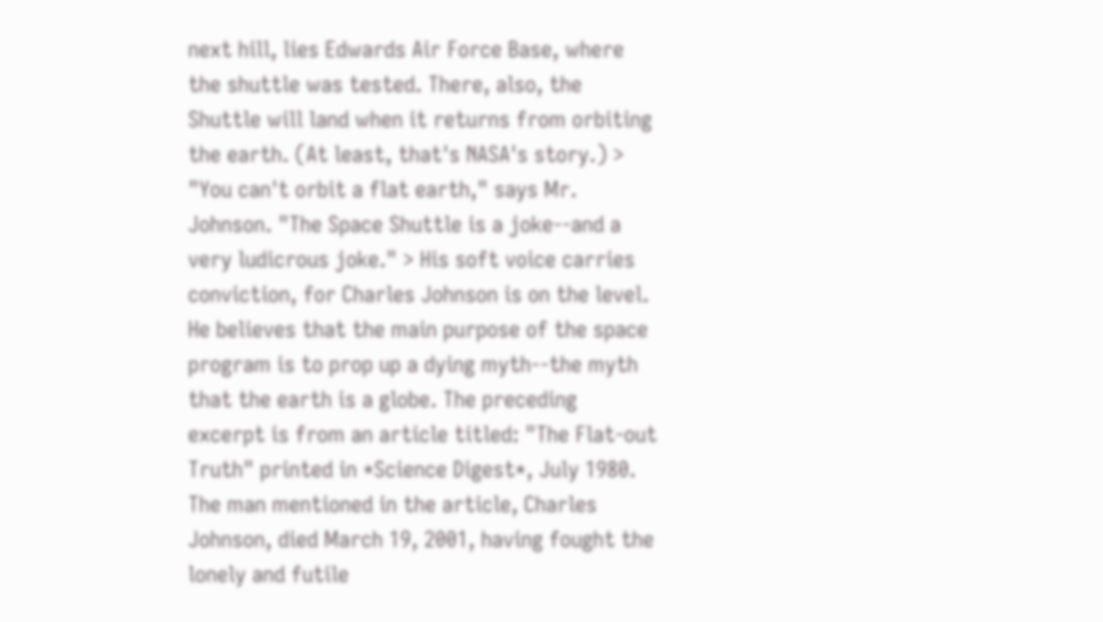next hill, lies Edwards Air Force Base, where the shuttle was tested. There, also, the Shuttle will land when it returns from orbiting the earth. (At least, that's NASA's story.) > "You can't orbit a flat earth," says Mr. Johnson. "The Space Shuttle is a joke--and a very ludicrous joke." > His soft voice carries conviction, for Charles Johnson is on the level. He believes that the main purpose of the space program is to prop up a dying myth--the myth that the earth is a globe. The preceding excerpt is from an article titled: "The Flat-out Truth" printed in *Science Digest*, July 1980. The man mentioned in the article, Charles Johnson, died March 19, 2001, having fought the lonely and futile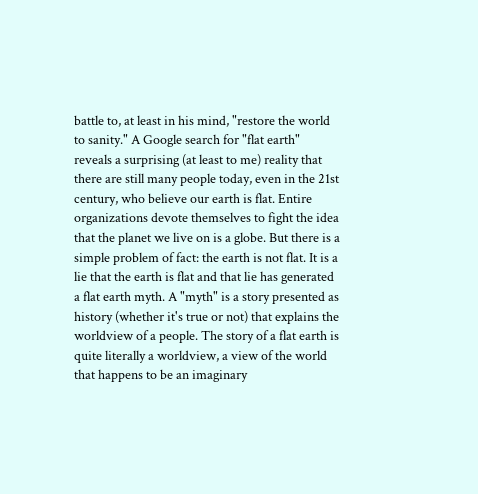battle to, at least in his mind, "restore the world to sanity." A Google search for "flat earth" reveals a surprising (at least to me) reality that there are still many people today, even in the 21st century, who believe our earth is flat. Entire organizations devote themselves to fight the idea that the planet we live on is a globe. But there is a simple problem of fact: the earth is not flat. It is a lie that the earth is flat and that lie has generated a flat earth myth. A "myth" is a story presented as history (whether it's true or not) that explains the worldview of a people. The story of a flat earth is quite literally a worldview, a view of the world that happens to be an imaginary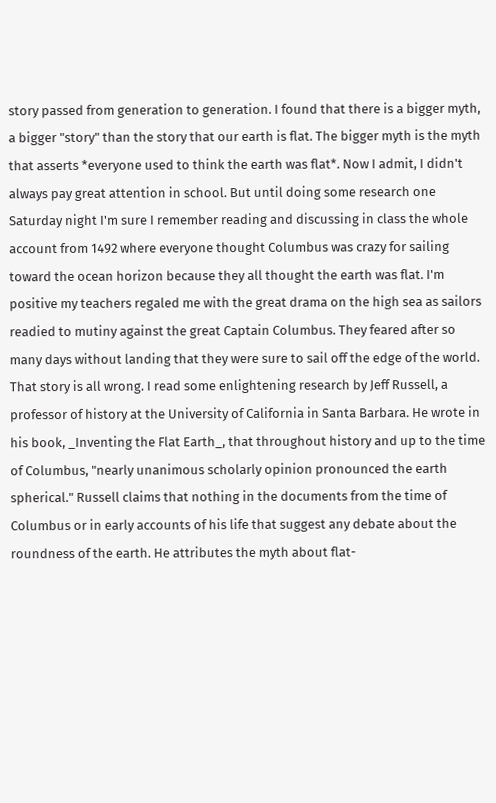story passed from generation to generation. I found that there is a bigger myth, a bigger "story" than the story that our earth is flat. The bigger myth is the myth that asserts *everyone used to think the earth was flat*. Now I admit, I didn't always pay great attention in school. But until doing some research one Saturday night I'm sure I remember reading and discussing in class the whole account from 1492 where everyone thought Columbus was crazy for sailing toward the ocean horizon because they all thought the earth was flat. I'm positive my teachers regaled me with the great drama on the high sea as sailors readied to mutiny against the great Captain Columbus. They feared after so many days without landing that they were sure to sail off the edge of the world. That story is all wrong. I read some enlightening research by Jeff Russell, a professor of history at the University of California in Santa Barbara. He wrote in his book, _Inventing the Flat Earth_, that throughout history and up to the time of Columbus, "nearly unanimous scholarly opinion pronounced the earth spherical." Russell claims that nothing in the documents from the time of Columbus or in early accounts of his life that suggest any debate about the roundness of the earth. He attributes the myth about flat-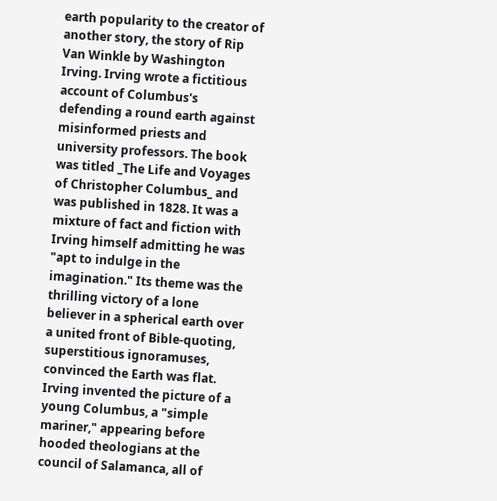earth popularity to the creator of another story, the story of Rip Van Winkle by Washington Irving. Irving wrote a fictitious account of Columbus's defending a round earth against misinformed priests and university professors. The book was titled _The Life and Voyages of Christopher Columbus_ and was published in 1828. It was a mixture of fact and fiction with Irving himself admitting he was "apt to indulge in the imagination." Its theme was the thrilling victory of a lone believer in a spherical earth over a united front of Bible-quoting, superstitious ignoramuses, convinced the Earth was flat. Irving invented the picture of a young Columbus, a "simple mariner," appearing before hooded theologians at the council of Salamanca, all of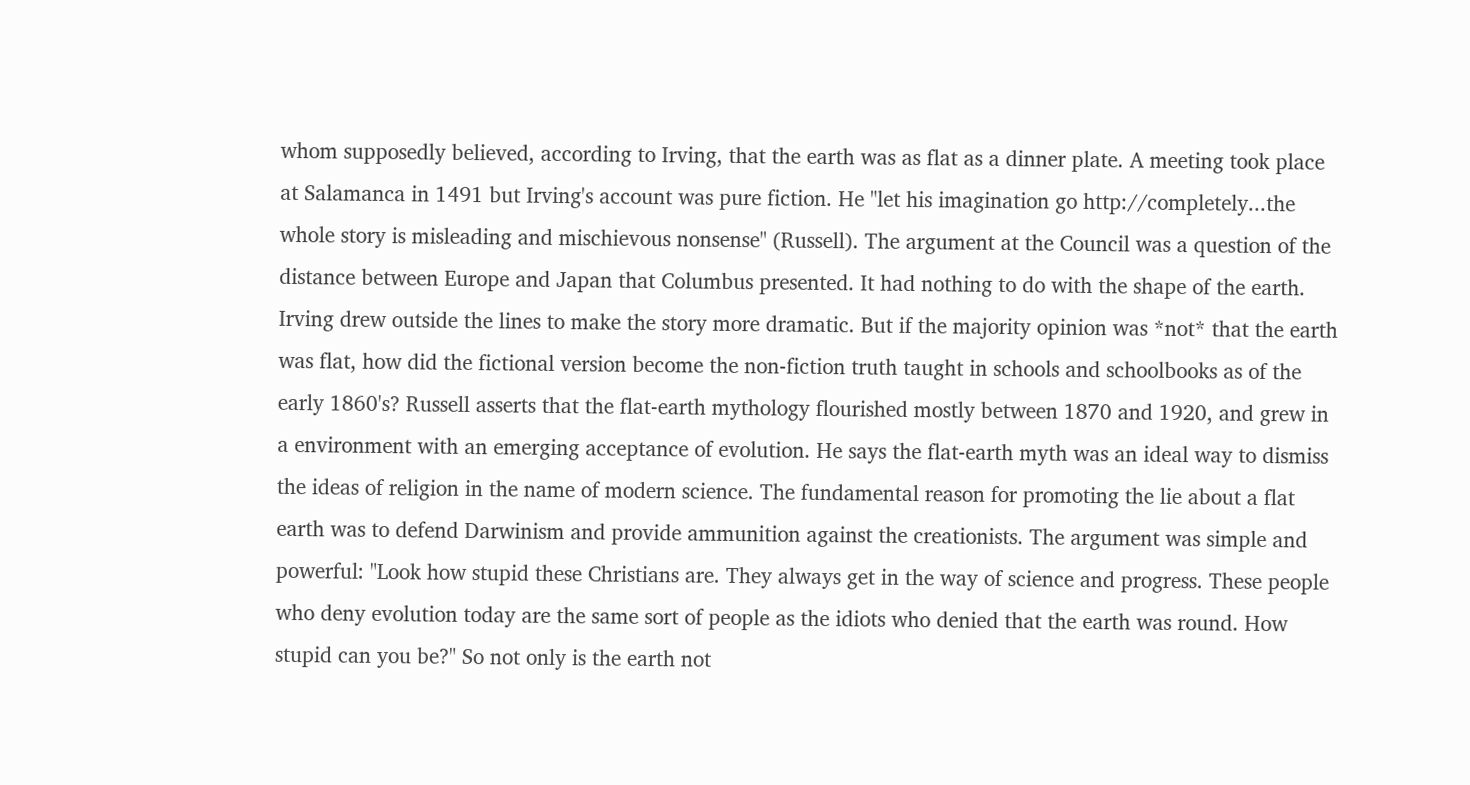whom supposedly believed, according to Irving, that the earth was as flat as a dinner plate. A meeting took place at Salamanca in 1491 but Irving's account was pure fiction. He "let his imagination go http://completely...the whole story is misleading and mischievous nonsense" (Russell). The argument at the Council was a question of the distance between Europe and Japan that Columbus presented. It had nothing to do with the shape of the earth. Irving drew outside the lines to make the story more dramatic. But if the majority opinion was *not* that the earth was flat, how did the fictional version become the non-fiction truth taught in schools and schoolbooks as of the early 1860's? Russell asserts that the flat-earth mythology flourished mostly between 1870 and 1920, and grew in a environment with an emerging acceptance of evolution. He says the flat-earth myth was an ideal way to dismiss the ideas of religion in the name of modern science. The fundamental reason for promoting the lie about a flat earth was to defend Darwinism and provide ammunition against the creationists. The argument was simple and powerful: "Look how stupid these Christians are. They always get in the way of science and progress. These people who deny evolution today are the same sort of people as the idiots who denied that the earth was round. How stupid can you be?" So not only is the earth not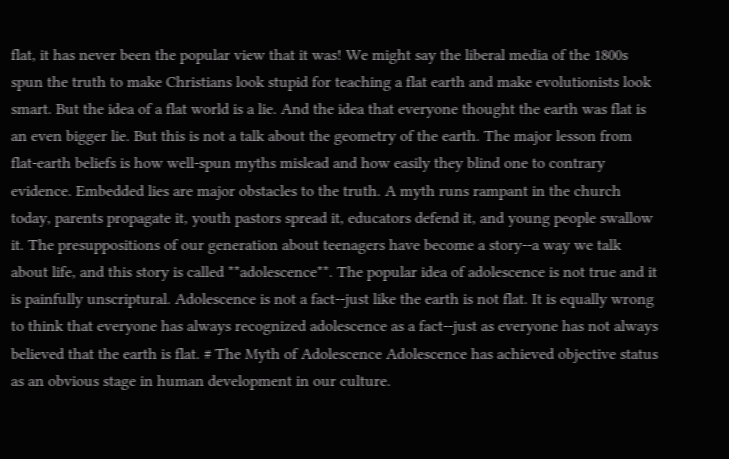flat, it has never been the popular view that it was! We might say the liberal media of the 1800s spun the truth to make Christians look stupid for teaching a flat earth and make evolutionists look smart. But the idea of a flat world is a lie. And the idea that everyone thought the earth was flat is an even bigger lie. But this is not a talk about the geometry of the earth. The major lesson from flat-earth beliefs is how well-spun myths mislead and how easily they blind one to contrary evidence. Embedded lies are major obstacles to the truth. A myth runs rampant in the church today, parents propagate it, youth pastors spread it, educators defend it, and young people swallow it. The presuppositions of our generation about teenagers have become a story--a way we talk about life, and this story is called **adolescence**. The popular idea of adolescence is not true and it is painfully unscriptural. Adolescence is not a fact--just like the earth is not flat. It is equally wrong to think that everyone has always recognized adolescence as a fact--just as everyone has not always believed that the earth is flat. # The Myth of Adolescence Adolescence has achieved objective status as an obvious stage in human development in our culture.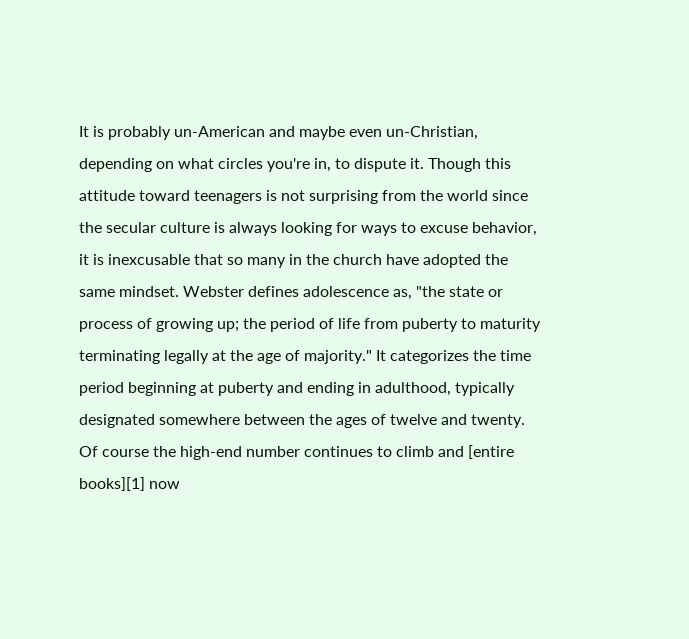It is probably un-American and maybe even un-Christian, depending on what circles you're in, to dispute it. Though this attitude toward teenagers is not surprising from the world since the secular culture is always looking for ways to excuse behavior, it is inexcusable that so many in the church have adopted the same mindset. Webster defines adolescence as, "the state or process of growing up; the period of life from puberty to maturity terminating legally at the age of majority." It categorizes the time period beginning at puberty and ending in adulthood, typically designated somewhere between the ages of twelve and twenty. Of course the high-end number continues to climb and [entire books][1] now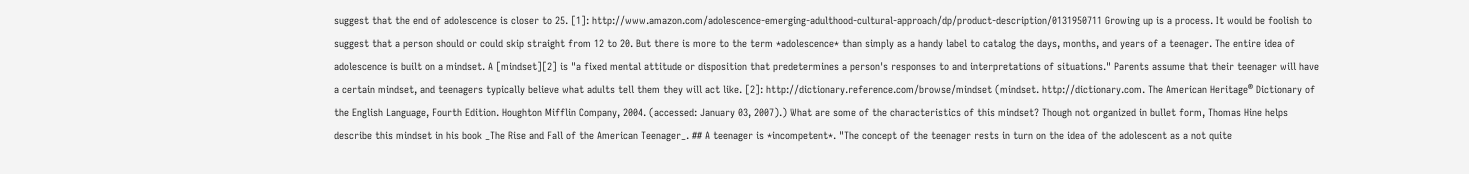suggest that the end of adolescence is closer to 25. [1]: http://www.amazon.com/adolescence-emerging-adulthood-cultural-approach/dp/product-description/0131950711 Growing up is a process. It would be foolish to suggest that a person should or could skip straight from 12 to 20. But there is more to the term *adolescence* than simply as a handy label to catalog the days, months, and years of a teenager. The entire idea of adolescence is built on a mindset. A [mindset][2] is "a fixed mental attitude or disposition that predetermines a person's responses to and interpretations of situations." Parents assume that their teenager will have a certain mindset, and teenagers typically believe what adults tell them they will act like. [2]: http://dictionary.reference.com/browse/mindset (mindset. http://dictionary.com. The American Heritage® Dictionary of the English Language, Fourth Edition. Houghton Mifflin Company, 2004. (accessed: January 03, 2007).) What are some of the characteristics of this mindset? Though not organized in bullet form, Thomas Hine helps describe this mindset in his book _The Rise and Fall of the American Teenager_. ## A teenager is *incompetent*. "The concept of the teenager rests in turn on the idea of the adolescent as a not quite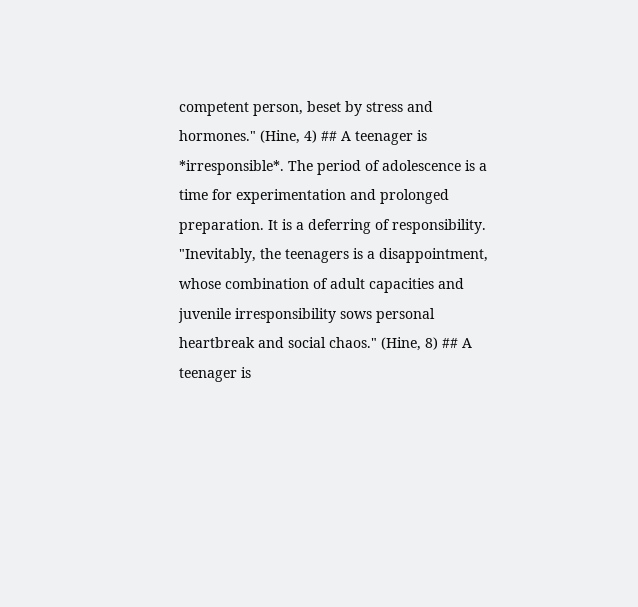competent person, beset by stress and hormones." (Hine, 4) ## A teenager is *irresponsible*. The period of adolescence is a time for experimentation and prolonged preparation. It is a deferring of responsibility. "Inevitably, the teenagers is a disappointment, whose combination of adult capacities and juvenile irresponsibility sows personal heartbreak and social chaos." (Hine, 8) ## A teenager is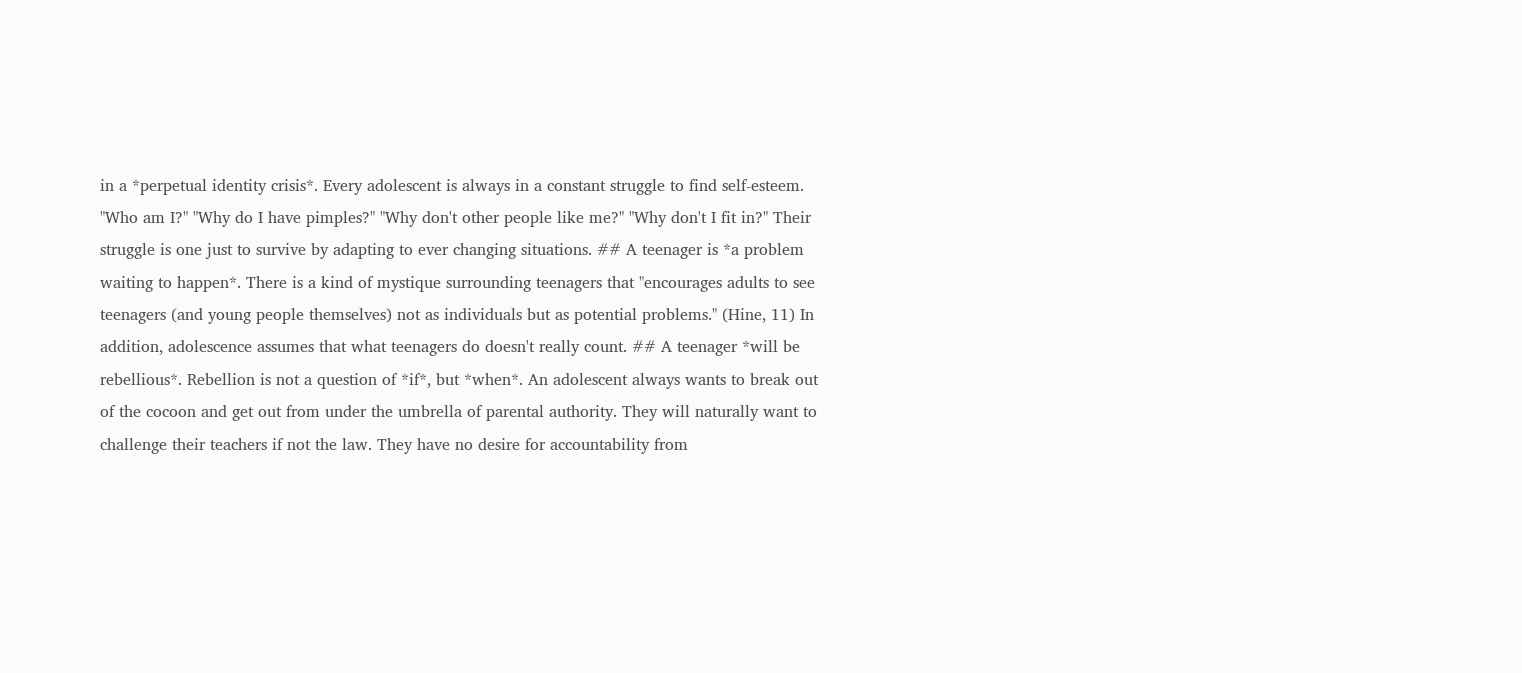in a *perpetual identity crisis*. Every adolescent is always in a constant struggle to find self-esteem. "Who am I?" "Why do I have pimples?" "Why don't other people like me?" "Why don't I fit in?" Their struggle is one just to survive by adapting to ever changing situations. ## A teenager is *a problem waiting to happen*. There is a kind of mystique surrounding teenagers that "encourages adults to see teenagers (and young people themselves) not as individuals but as potential problems." (Hine, 11) In addition, adolescence assumes that what teenagers do doesn't really count. ## A teenager *will be rebellious*. Rebellion is not a question of *if*, but *when*. An adolescent always wants to break out of the cocoon and get out from under the umbrella of parental authority. They will naturally want to challenge their teachers if not the law. They have no desire for accountability from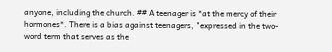anyone, including the church. ## A teenager is *at the mercy of their hormones*. There is a bias against teenagers, "expressed in the two-word term that serves as the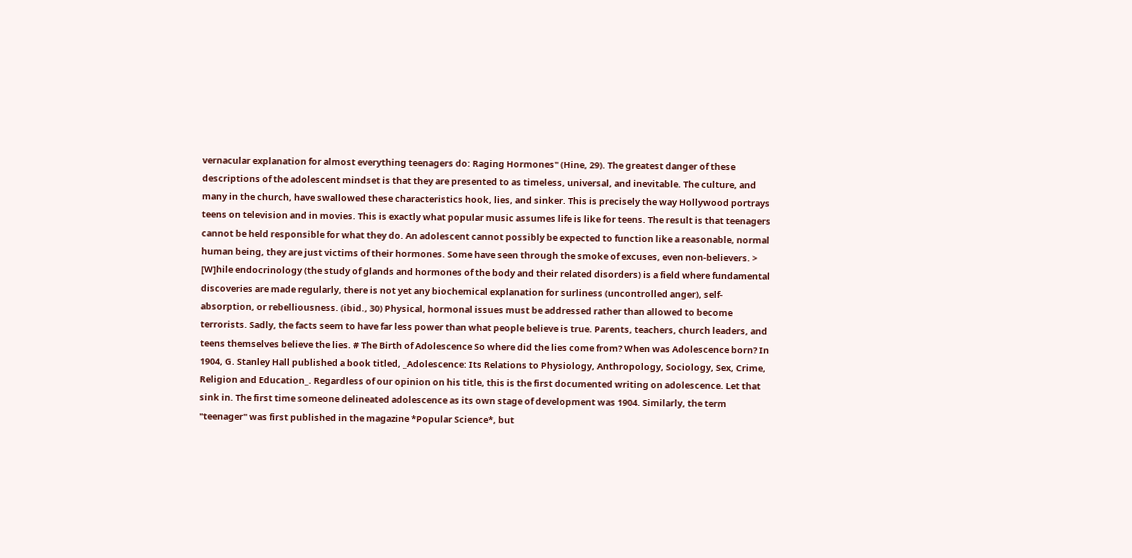vernacular explanation for almost everything teenagers do: Raging Hormones" (Hine, 29). The greatest danger of these descriptions of the adolescent mindset is that they are presented to as timeless, universal, and inevitable. The culture, and many in the church, have swallowed these characteristics hook, lies, and sinker. This is precisely the way Hollywood portrays teens on television and in movies. This is exactly what popular music assumes life is like for teens. The result is that teenagers cannot be held responsible for what they do. An adolescent cannot possibly be expected to function like a reasonable, normal human being, they are just victims of their hormones. Some have seen through the smoke of excuses, even non-believers. > [W]hile endocrinology (the study of glands and hormones of the body and their related disorders) is a field where fundamental discoveries are made regularly, there is not yet any biochemical explanation for surliness (uncontrolled anger), self-absorption, or rebelliousness. (ibid., 30) Physical, hormonal issues must be addressed rather than allowed to become terrorists. Sadly, the facts seem to have far less power than what people believe is true. Parents, teachers, church leaders, and teens themselves believe the lies. # The Birth of Adolescence So where did the lies come from? When was Adolescence born? In 1904, G. Stanley Hall published a book titled, _Adolescence: Its Relations to Physiology, Anthropology, Sociology, Sex, Crime, Religion and Education_. Regardless of our opinion on his title, this is the first documented writing on adolescence. Let that sink in. The first time someone delineated adolescence as its own stage of development was 1904. Similarly, the term "teenager" was first published in the magazine *Popular Science*, but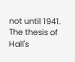not until 1941. The thesis of Hall's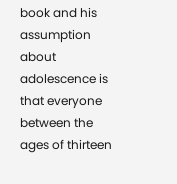book and his assumption about adolescence is that everyone between the ages of thirteen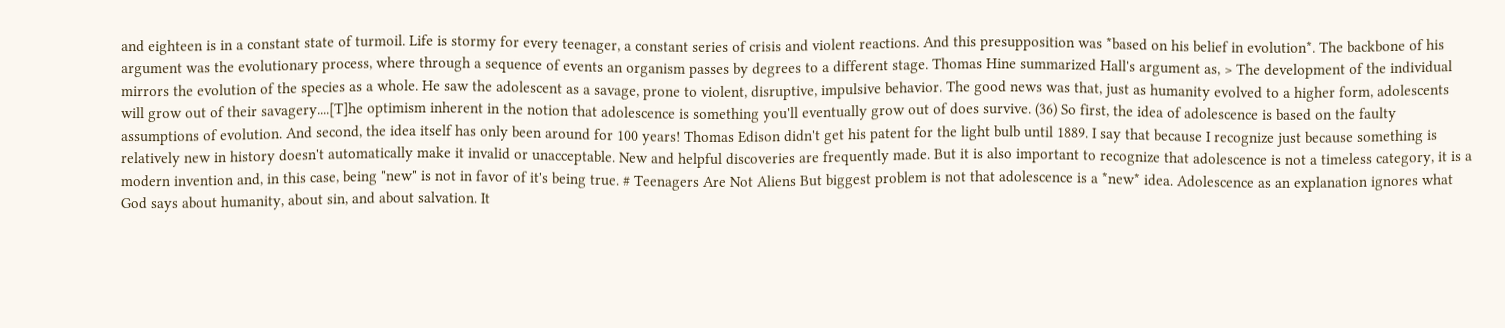and eighteen is in a constant state of turmoil. Life is stormy for every teenager, a constant series of crisis and violent reactions. And this presupposition was *based on his belief in evolution*. The backbone of his argument was the evolutionary process, where through a sequence of events an organism passes by degrees to a different stage. Thomas Hine summarized Hall's argument as, > The development of the individual mirrors the evolution of the species as a whole. He saw the adolescent as a savage, prone to violent, disruptive, impulsive behavior. The good news was that, just as humanity evolved to a higher form, adolescents will grow out of their savagery....[T]he optimism inherent in the notion that adolescence is something you'll eventually grow out of does survive. (36) So first, the idea of adolescence is based on the faulty assumptions of evolution. And second, the idea itself has only been around for 100 years! Thomas Edison didn't get his patent for the light bulb until 1889. I say that because I recognize just because something is relatively new in history doesn't automatically make it invalid or unacceptable. New and helpful discoveries are frequently made. But it is also important to recognize that adolescence is not a timeless category, it is a modern invention and, in this case, being "new" is not in favor of it's being true. # Teenagers Are Not Aliens But biggest problem is not that adolescence is a *new* idea. Adolescence as an explanation ignores what God says about humanity, about sin, and about salvation. It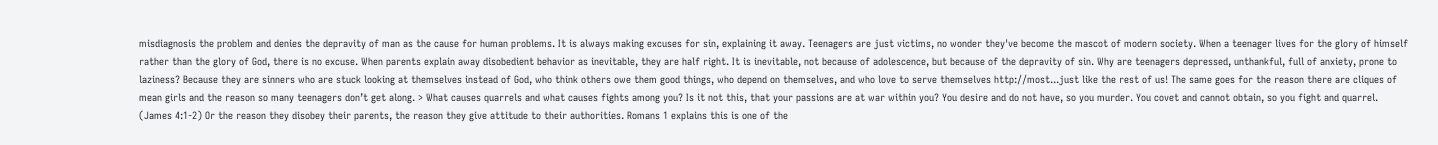misdiagnosis the problem and denies the depravity of man as the cause for human problems. It is always making excuses for sin, explaining it away. Teenagers are just victims, no wonder they've become the mascot of modern society. When a teenager lives for the glory of himself rather than the glory of God, there is no excuse. When parents explain away disobedient behavior as inevitable, they are half right. It is inevitable, not because of adolescence, but because of the depravity of sin. Why are teenagers depressed, unthankful, full of anxiety, prone to laziness? Because they are sinners who are stuck looking at themselves instead of God, who think others owe them good things, who depend on themselves, and who love to serve themselves http://most...just like the rest of us! The same goes for the reason there are cliques of mean girls and the reason so many teenagers don’t get along. > What causes quarrels and what causes fights among you? Is it not this, that your passions are at war within you? You desire and do not have, so you murder. You covet and cannot obtain, so you fight and quarrel. (James 4:1-2) Or the reason they disobey their parents, the reason they give attitude to their authorities. Romans 1 explains this is one of the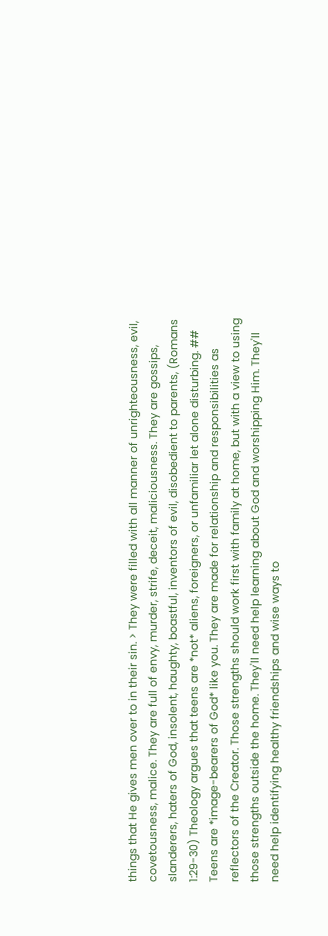things that He gives men over to in their sin. > They were filled with all manner of unrighteousness, evil, covetousness, malice. They are full of envy, murder, strife, deceit, maliciousness. They are gossips, slanderers, haters of God, insolent, haughty, boastful, inventors of evil, disobedient to parents, (Romans 1:29-30) Theology argues that teens are *not* aliens, foreigners, or unfamiliar let alone disturbing. ## Teens are *image-bearers of God* like you. They are made for relationship and responsibilities as reflectors of the Creator. Those strengths should work first with family at home, but with a view to using those strengths outside the home. They'll need help learning about God and worshipping Him. They'll need help identifying healthy friendships and wise ways to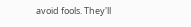avoid fools. They'll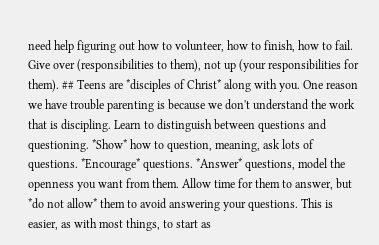need help figuring out how to volunteer, how to finish, how to fail. Give over (responsibilities to them), not up (your responsibilities for them). ## Teens are *disciples of Christ* along with you. One reason we have trouble parenting is because we don't understand the work that is discipling. Learn to distinguish between questions and questioning. *Show* how to question, meaning, ask lots of questions. *Encourage* questions. *Answer* questions, model the openness you want from them. Allow time for them to answer, but *do not allow* them to avoid answering your questions. This is easier, as with most things, to start as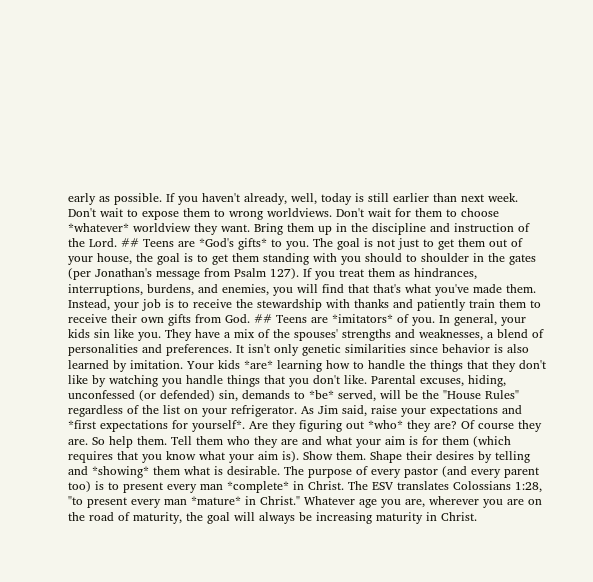early as possible. If you haven't already, well, today is still earlier than next week. Don't wait to expose them to wrong worldviews. Don't wait for them to choose *whatever* worldview they want. Bring them up in the discipline and instruction of the Lord. ## Teens are *God's gifts* to you. The goal is not just to get them out of your house, the goal is to get them standing with you should to shoulder in the gates (per Jonathan's message from Psalm 127). If you treat them as hindrances, interruptions, burdens, and enemies, you will find that that's what you've made them. Instead, your job is to receive the stewardship with thanks and patiently train them to receive their own gifts from God. ## Teens are *imitators* of you. In general, your kids sin like you. They have a mix of the spouses' strengths and weaknesses, a blend of personalities and preferences. It isn't only genetic similarities since behavior is also learned by imitation. Your kids *are* learning how to handle the things that they don't like by watching you handle things that you don't like. Parental excuses, hiding, unconfessed (or defended) sin, demands to *be* served, will be the "House Rules" regardless of the list on your refrigerator. As Jim said, raise your expectations and *first expectations for yourself*. Are they figuring out *who* they are? Of course they are. So help them. Tell them who they are and what your aim is for them (which requires that you know what your aim is). Show them. Shape their desires by telling and *showing* them what is desirable. The purpose of every pastor (and every parent too) is to present every man *complete* in Christ. The ESV translates Colossians 1:28, "to present every man *mature* in Christ." Whatever age you are, wherever you are on the road of maturity, the goal will always be increasing maturity in Christ.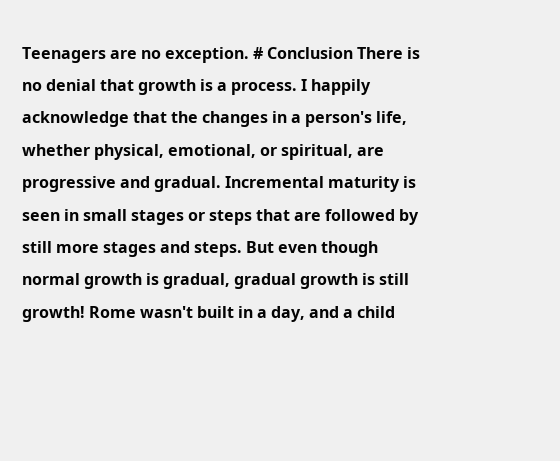Teenagers are no exception. # Conclusion There is no denial that growth is a process. I happily acknowledge that the changes in a person's life, whether physical, emotional, or spiritual, are progressive and gradual. Incremental maturity is seen in small stages or steps that are followed by still more stages and steps. But even though normal growth is gradual, gradual growth is still growth! Rome wasn't built in a day, and a child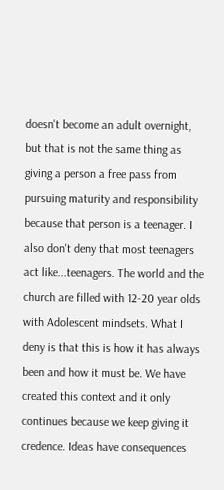doesn't become an adult overnight, but that is not the same thing as giving a person a free pass from pursuing maturity and responsibility because that person is a teenager. I also don't deny that most teenagers act like...teenagers. The world and the church are filled with 12-20 year olds with Adolescent mindsets. What I deny is that this is how it has always been and how it must be. We have created this context and it only continues because we keep giving it credence. Ideas have consequences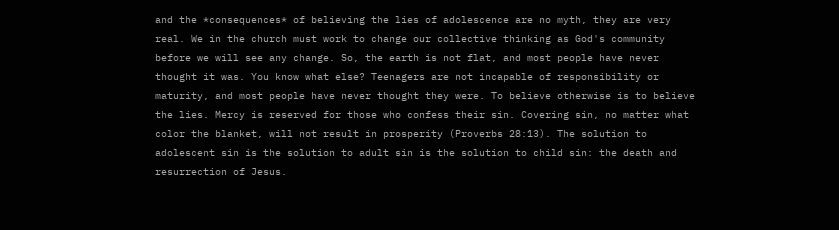and the *consequences* of believing the lies of adolescence are no myth, they are very real. We in the church must work to change our collective thinking as God's community before we will see any change. So, the earth is not flat, and most people have never thought it was. You know what else? Teenagers are not incapable of responsibility or maturity, and most people have never thought they were. To believe otherwise is to believe the lies. Mercy is reserved for those who confess their sin. Covering sin, no matter what color the blanket, will not result in prosperity (Proverbs 28:13). The solution to adolescent sin is the solution to adult sin is the solution to child sin: the death and resurrection of Jesus.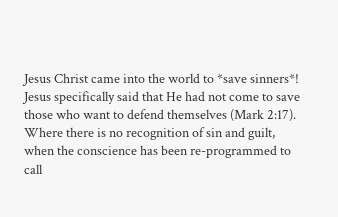Jesus Christ came into the world to *save sinners*! Jesus specifically said that He had not come to save those who want to defend themselves (Mark 2:17). Where there is no recognition of sin and guilt, when the conscience has been re-programmed to call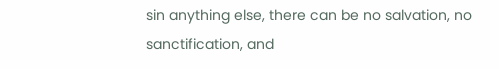sin anything else, there can be no salvation, no sanctification, and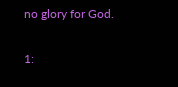no glory for God.

1: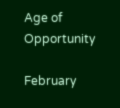Age of Opportunity

February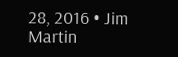28, 2016 • Jim Martin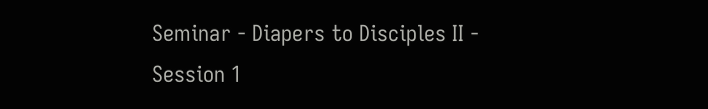Seminar - Diapers to Disciples II - Session 1